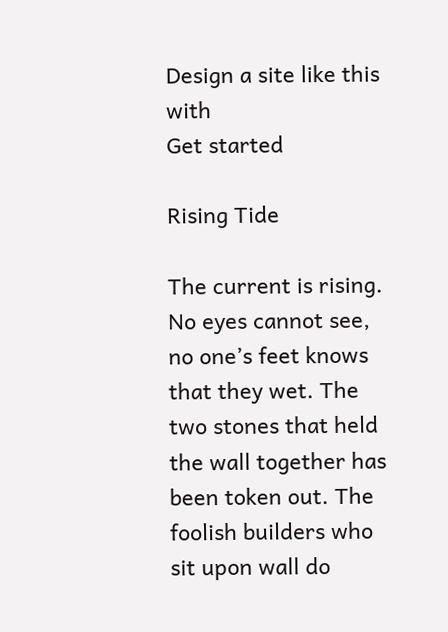Design a site like this with
Get started

Rising Tide

The current is rising. No eyes cannot see, no one’s feet knows that they wet. The two stones that held the wall together has been token out. The foolish builders who sit upon wall do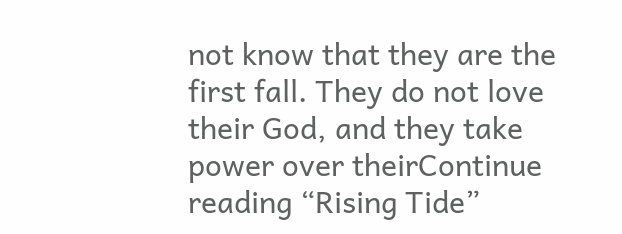not know that they are the first fall. They do not love their God, and they take power over theirContinue reading “Rising Tide”